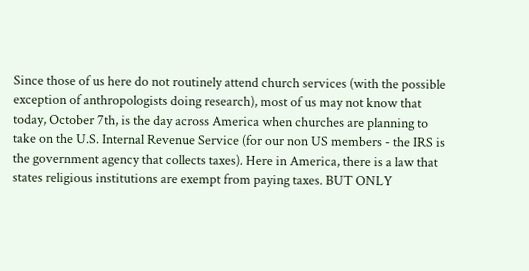Since those of us here do not routinely attend church services (with the possible exception of anthropologists doing research), most of us may not know that today, October 7th, is the day across America when churches are planning to take on the U.S. Internal Revenue Service (for our non US members - the IRS is the government agency that collects taxes). Here in America, there is a law that states religious institutions are exempt from paying taxes. BUT ONLY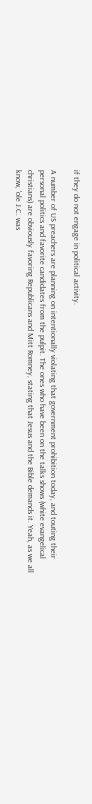if they do not engage in political activity.

A number of US preachers are planning on intentionally violating that government prohibition today, and touting their personal politics and favorite candidates from the pulpit. The ones who have been on the talks shows (white evangelical christians) are obviously favoring Republicans and Mitt Romney, stating that Jesus and the Bible demands it. Yeah, as we all know, 'ole J.C. was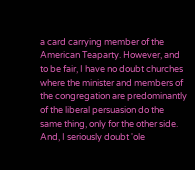a card carrying member of the American Teaparty. However, and to be fair, I have no doubt churches where the minister and members of the congregation are predominantly of the liberal persuasion do the same thing, only for the other side. And, I seriously doubt 'ole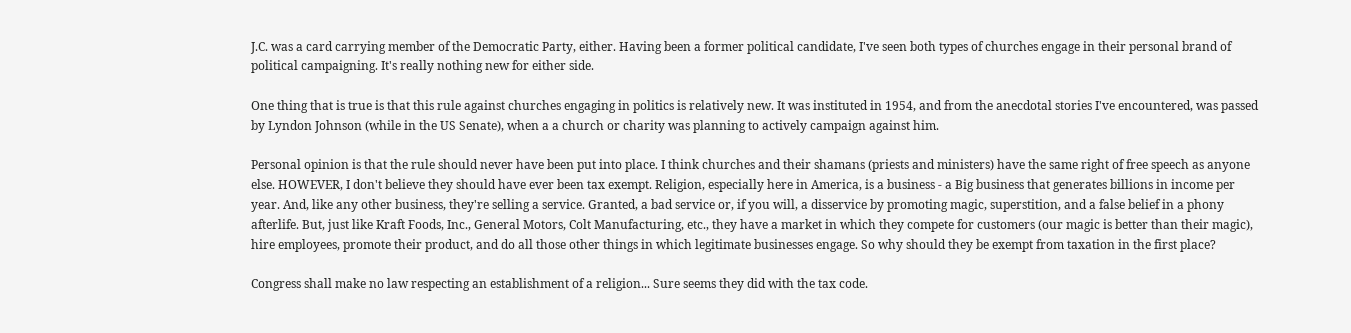J.C. was a card carrying member of the Democratic Party, either. Having been a former political candidate, I've seen both types of churches engage in their personal brand of political campaigning. It's really nothing new for either side.

One thing that is true is that this rule against churches engaging in politics is relatively new. It was instituted in 1954, and from the anecdotal stories I've encountered, was passed by Lyndon Johnson (while in the US Senate), when a a church or charity was planning to actively campaign against him.

Personal opinion is that the rule should never have been put into place. I think churches and their shamans (priests and ministers) have the same right of free speech as anyone else. HOWEVER, I don't believe they should have ever been tax exempt. Religion, especially here in America, is a business - a Big business that generates billions in income per year. And, like any other business, they're selling a service. Granted, a bad service or, if you will, a disservice by promoting magic, superstition, and a false belief in a phony afterlife. But, just like Kraft Foods, Inc., General Motors, Colt Manufacturing, etc., they have a market in which they compete for customers (our magic is better than their magic), hire employees, promote their product, and do all those other things in which legitimate businesses engage. So why should they be exempt from taxation in the first place?

Congress shall make no law respecting an establishment of a religion... Sure seems they did with the tax code.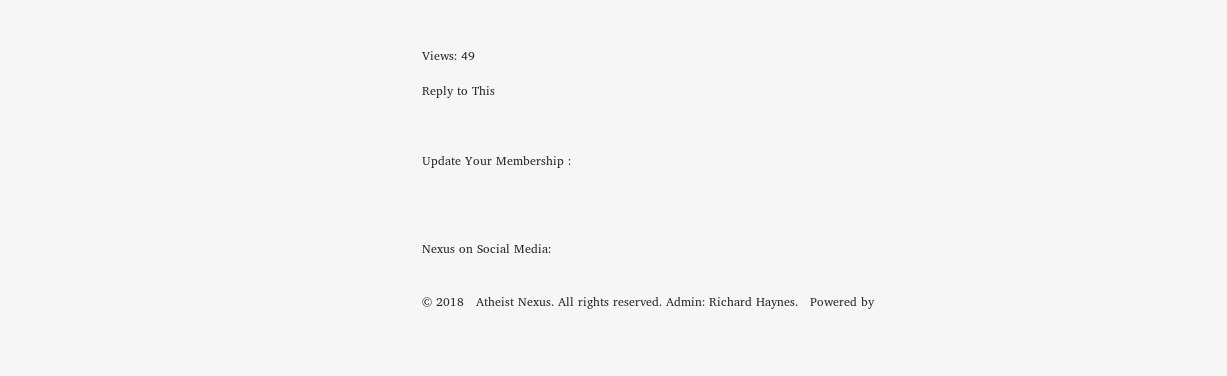Views: 49

Reply to This



Update Your Membership :




Nexus on Social Media:


© 2018   Atheist Nexus. All rights reserved. Admin: Richard Haynes.   Powered by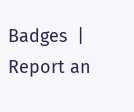Badges  |  Report an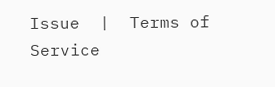Issue  |  Terms of Service